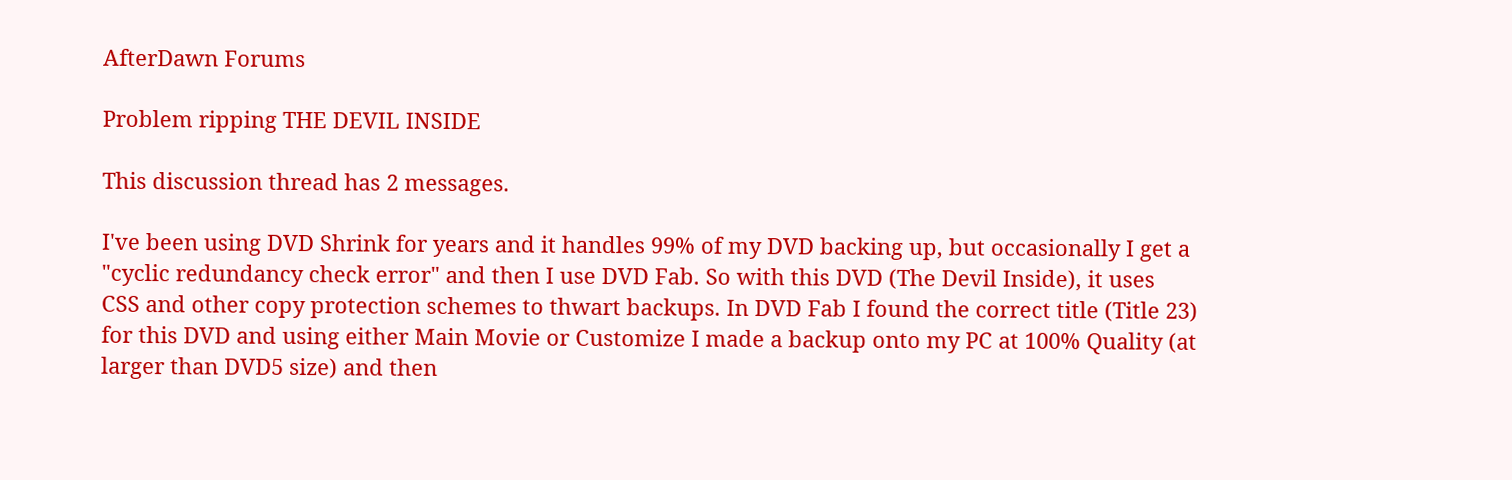AfterDawn Forums

Problem ripping THE DEVIL INSIDE

This discussion thread has 2 messages.

I've been using DVD Shrink for years and it handles 99% of my DVD backing up, but occasionally I get a "cyclic redundancy check error" and then I use DVD Fab. So with this DVD (The Devil Inside), it uses CSS and other copy protection schemes to thwart backups. In DVD Fab I found the correct title (Title 23) for this DVD and using either Main Movie or Customize I made a backup onto my PC at 100% Quality (at larger than DVD5 size) and then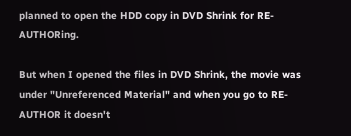planned to open the HDD copy in DVD Shrink for RE-AUTHORing.

But when I opened the files in DVD Shrink, the movie was under "Unreferenced Material" and when you go to RE-AUTHOR it doesn't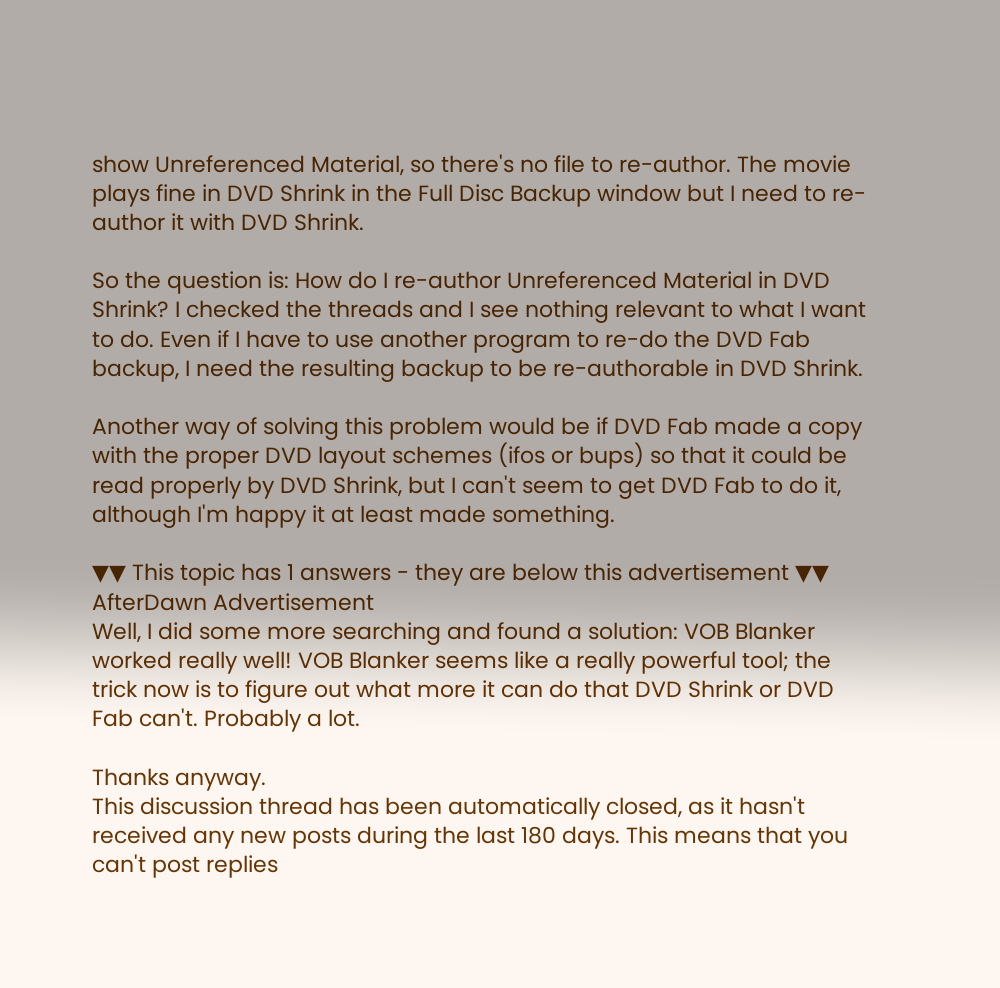show Unreferenced Material, so there's no file to re-author. The movie plays fine in DVD Shrink in the Full Disc Backup window but I need to re-author it with DVD Shrink.

So the question is: How do I re-author Unreferenced Material in DVD Shrink? I checked the threads and I see nothing relevant to what I want to do. Even if I have to use another program to re-do the DVD Fab backup, I need the resulting backup to be re-authorable in DVD Shrink.

Another way of solving this problem would be if DVD Fab made a copy with the proper DVD layout schemes (ifos or bups) so that it could be read properly by DVD Shrink, but I can't seem to get DVD Fab to do it, although I'm happy it at least made something.

▼▼ This topic has 1 answers - they are below this advertisement ▼▼
AfterDawn Advertisement
Well, I did some more searching and found a solution: VOB Blanker worked really well! VOB Blanker seems like a really powerful tool; the trick now is to figure out what more it can do that DVD Shrink or DVD Fab can't. Probably a lot.

Thanks anyway.
This discussion thread has been automatically closed, as it hasn't received any new posts during the last 180 days. This means that you can't post replies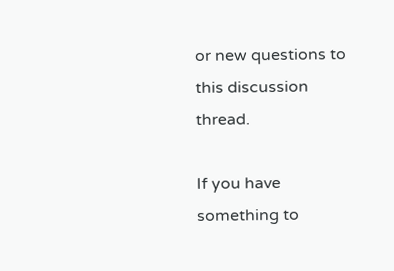or new questions to this discussion thread.

If you have something to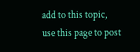add to this topic, use this page to post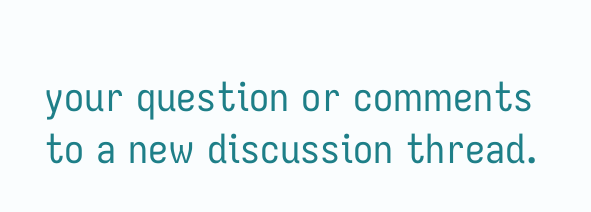your question or comments to a new discussion thread.